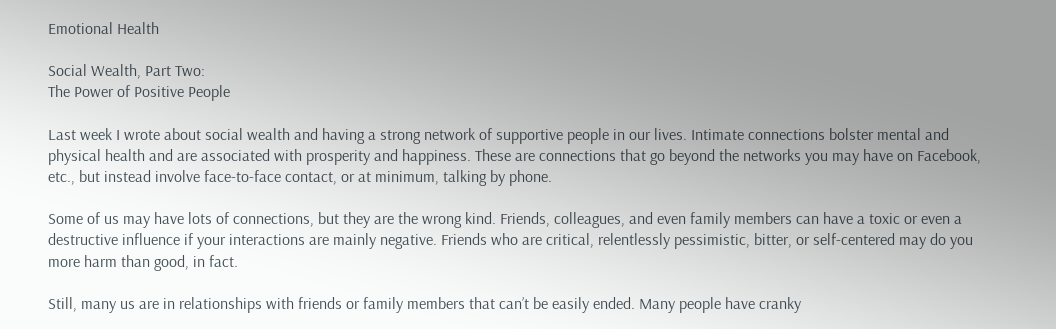Emotional Health

Social Wealth, Part Two:
The Power of Positive People

Last week I wrote about social wealth and having a strong network of supportive people in our lives. Intimate connections bolster mental and physical health and are associated with prosperity and happiness. These are connections that go beyond the networks you may have on Facebook, etc., but instead involve face-to-face contact, or at minimum, talking by phone.

Some of us may have lots of connections, but they are the wrong kind. Friends, colleagues, and even family members can have a toxic or even a destructive influence if your interactions are mainly negative. Friends who are critical, relentlessly pessimistic, bitter, or self-centered may do you more harm than good, in fact.

Still, many us are in relationships with friends or family members that can’t be easily ended. Many people have cranky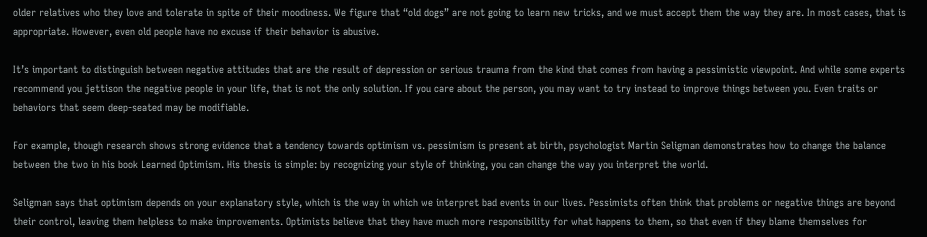older relatives who they love and tolerate in spite of their moodiness. We figure that “old dogs” are not going to learn new tricks, and we must accept them the way they are. In most cases, that is appropriate. However, even old people have no excuse if their behavior is abusive.

It’s important to distinguish between negative attitudes that are the result of depression or serious trauma from the kind that comes from having a pessimistic viewpoint. And while some experts recommend you jettison the negative people in your life, that is not the only solution. If you care about the person, you may want to try instead to improve things between you. Even traits or behaviors that seem deep-seated may be modifiable.

For example, though research shows strong evidence that a tendency towards optimism vs. pessimism is present at birth, psychologist Martin Seligman demonstrates how to change the balance between the two in his book Learned Optimism. His thesis is simple: by recognizing your style of thinking, you can change the way you interpret the world.

Seligman says that optimism depends on your explanatory style, which is the way in which we interpret bad events in our lives. Pessimists often think that problems or negative things are beyond their control, leaving them helpless to make improvements. Optimists believe that they have much more responsibility for what happens to them, so that even if they blame themselves for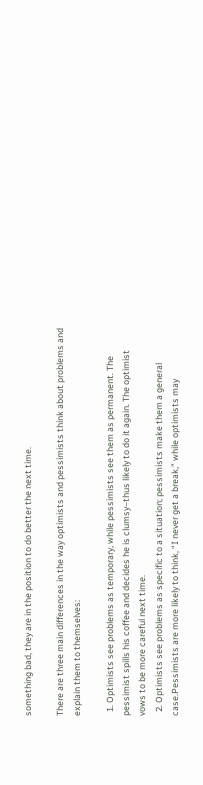something bad, they are in the position to do better the next time.

There are three main differences in the way optimists and pessimists think about problems and explain them to themselves:

  1. Optimists see problems as temporary, while pessimists see them as permanent. The pessimist spills his coffee and decides he is clumsy–thus likely to do it again. The optimist vows to be more careful next time.
  2. Optimists see problems as specific to a situation; pessimists make them a general case.Pessimists are more likely to think, “I never get a break,” while optimists may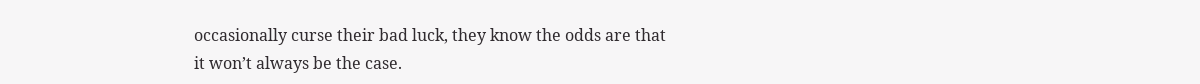occasionally curse their bad luck, they know the odds are that it won’t always be the case.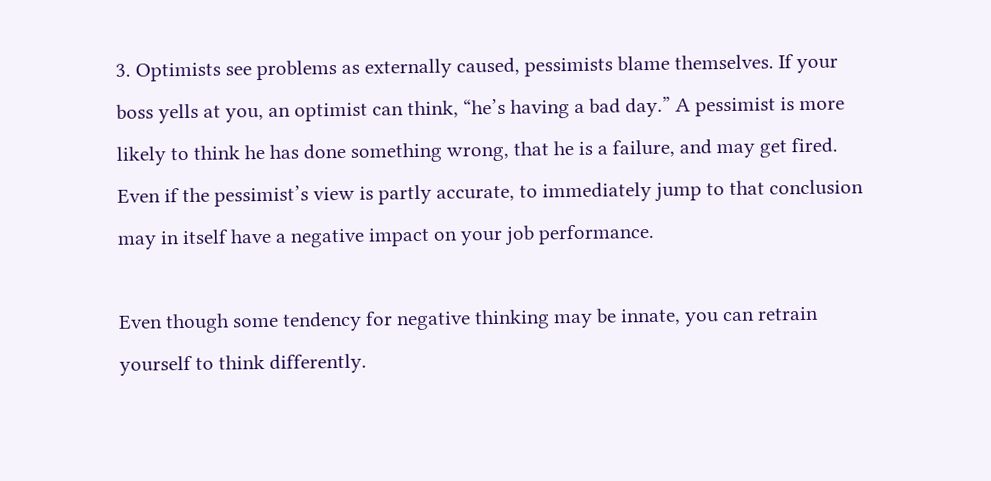3. Optimists see problems as externally caused, pessimists blame themselves. If your boss yells at you, an optimist can think, “he’s having a bad day.” A pessimist is more likely to think he has done something wrong, that he is a failure, and may get fired. Even if the pessimist’s view is partly accurate, to immediately jump to that conclusion may in itself have a negative impact on your job performance.

Even though some tendency for negative thinking may be innate, you can retrain yourself to think differently.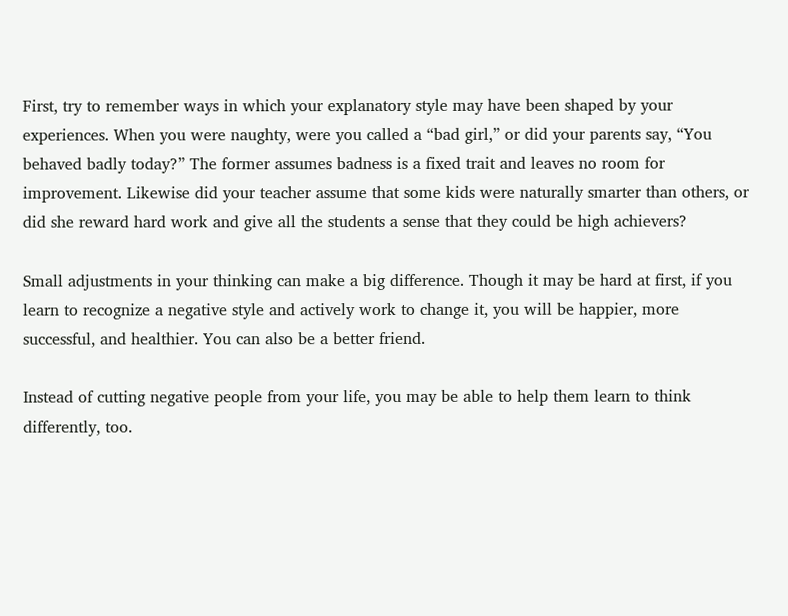First, try to remember ways in which your explanatory style may have been shaped by your experiences. When you were naughty, were you called a “bad girl,” or did your parents say, “You behaved badly today?” The former assumes badness is a fixed trait and leaves no room for improvement. Likewise did your teacher assume that some kids were naturally smarter than others, or did she reward hard work and give all the students a sense that they could be high achievers?

Small adjustments in your thinking can make a big difference. Though it may be hard at first, if you learn to recognize a negative style and actively work to change it, you will be happier, more successful, and healthier. You can also be a better friend.

Instead of cutting negative people from your life, you may be able to help them learn to think differently, too.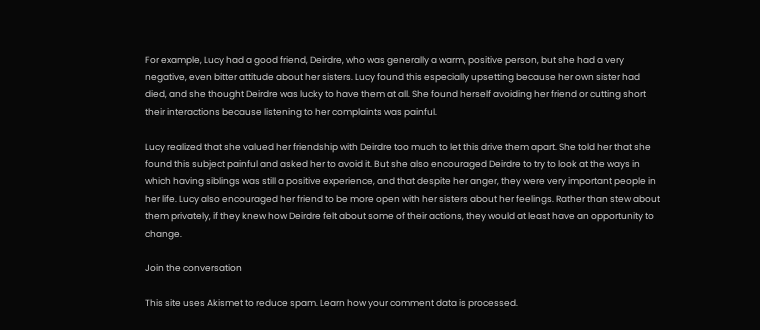For example, Lucy had a good friend, Deirdre, who was generally a warm, positive person, but she had a very negative, even bitter attitude about her sisters. Lucy found this especially upsetting because her own sister had died, and she thought Deirdre was lucky to have them at all. She found herself avoiding her friend or cutting short their interactions because listening to her complaints was painful.

Lucy realized that she valued her friendship with Deirdre too much to let this drive them apart. She told her that she found this subject painful and asked her to avoid it. But she also encouraged Deirdre to try to look at the ways in which having siblings was still a positive experience, and that despite her anger, they were very important people in her life. Lucy also encouraged her friend to be more open with her sisters about her feelings. Rather than stew about them privately, if they knew how Deirdre felt about some of their actions, they would at least have an opportunity to change.

Join the conversation

This site uses Akismet to reduce spam. Learn how your comment data is processed.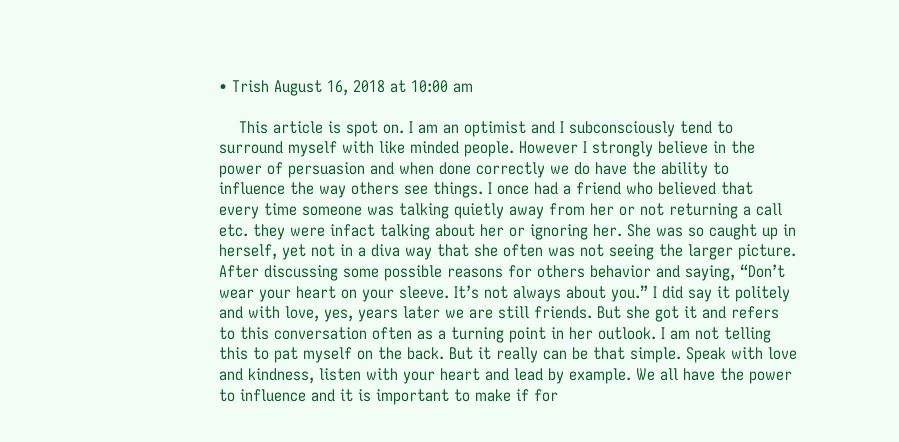• Trish August 16, 2018 at 10:00 am

    This article is spot on. I am an optimist and I subconsciously tend to surround myself with like minded people. However I strongly believe in the power of persuasion and when done correctly we do have the ability to influence the way others see things. I once had a friend who believed that every time someone was talking quietly away from her or not returning a call etc. they were infact talking about her or ignoring her. She was so caught up in herself, yet not in a diva way that she often was not seeing the larger picture. After discussing some possible reasons for others behavior and saying, “Don’t wear your heart on your sleeve. It’s not always about you.” I did say it politely and with love, yes, years later we are still friends. But she got it and refers to this conversation often as a turning point in her outlook. I am not telling this to pat myself on the back. But it really can be that simple. Speak with love and kindness, listen with your heart and lead by example. We all have the power to influence and it is important to make if for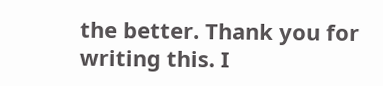the better. Thank you for writing this. I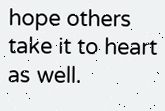hope others take it to heart as well.